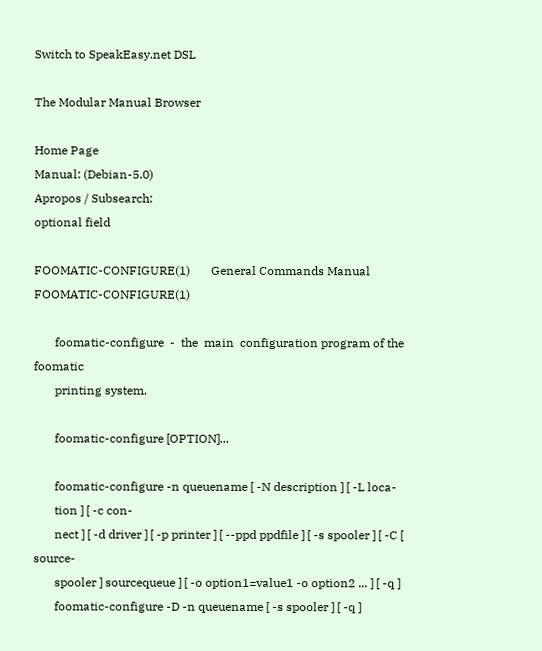Switch to SpeakEasy.net DSL

The Modular Manual Browser

Home Page
Manual: (Debian-5.0)
Apropos / Subsearch:
optional field

FOOMATIC-CONFIGURE(1)       General Commands Manual      FOOMATIC-CONFIGURE(1)

       foomatic-configure  -  the  main  configuration program of the foomatic
       printing system.

       foomatic-configure [OPTION]...

       foomatic-configure -n queuename [ -N description ] [ -L loca-
       tion ] [ -c con-
       nect ] [ -d driver ] [ -p printer ] [ --ppd ppdfile ] [ -s spooler ] [ -C [ source-
       spooler ] sourcequeue ] [ -o option1=value1 -o option2 ... ] [ -q ]
       foomatic-configure -D -n queuename [ -s spooler ] [ -q ]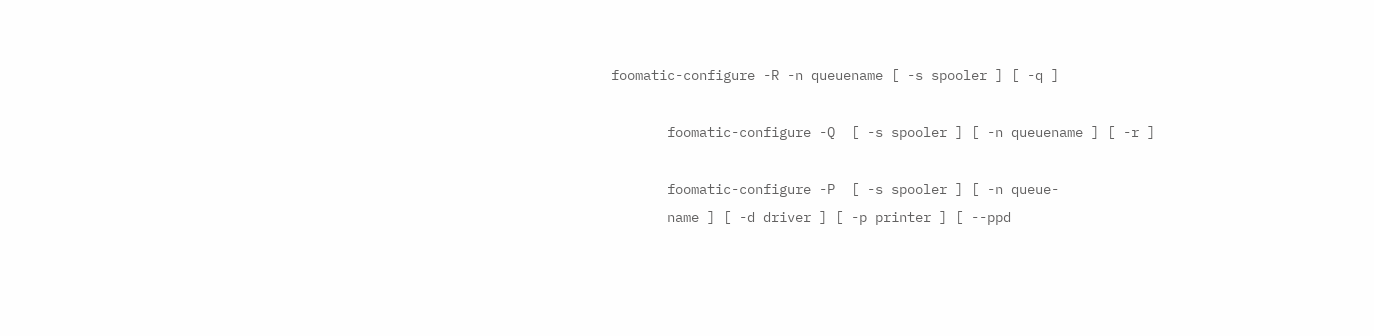foomatic-configure -R -n queuename [ -s spooler ] [ -q ]

       foomatic-configure -Q  [ -s spooler ] [ -n queuename ] [ -r ]

       foomatic-configure -P  [ -s spooler ] [ -n queue-
       name ] [ -d driver ] [ -p printer ] [ --ppd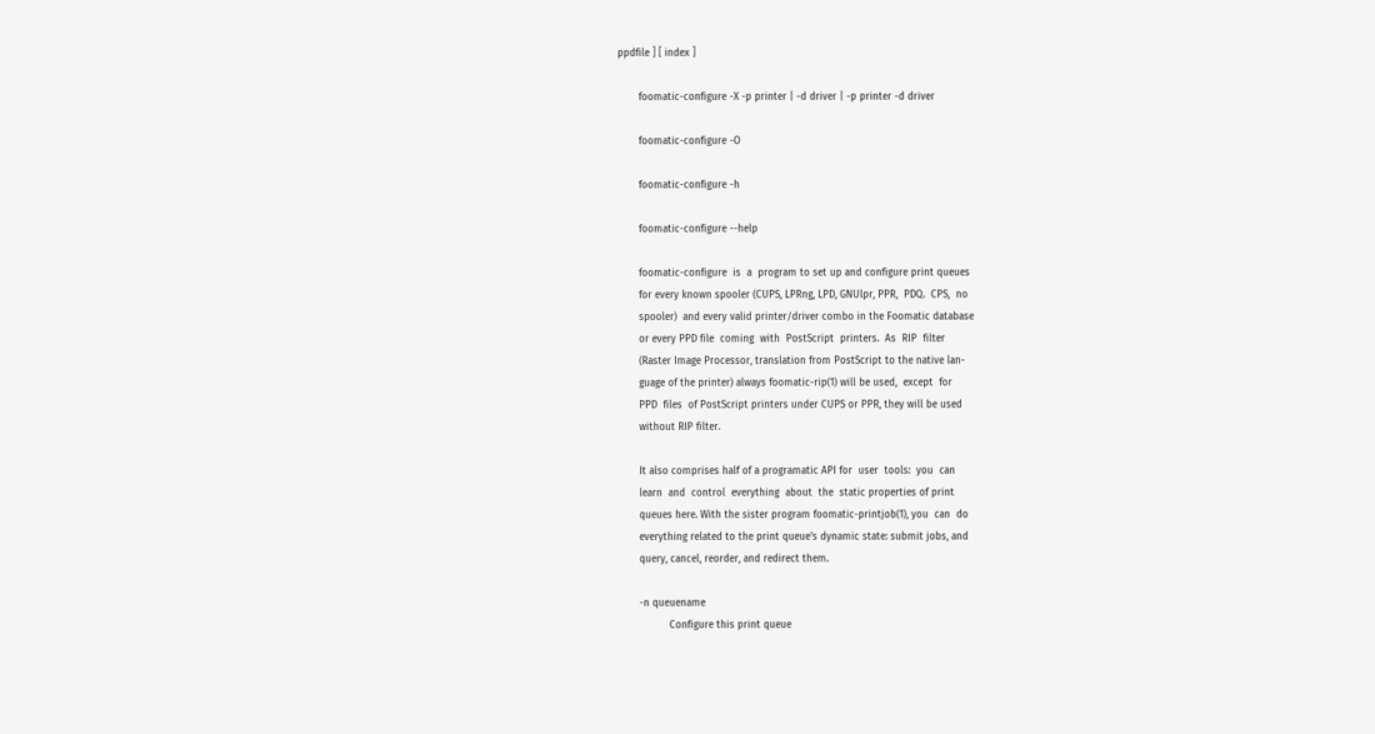ppdfile ] [ index ]

       foomatic-configure -X -p printer | -d driver | -p printer -d driver

       foomatic-configure -O

       foomatic-configure -h

       foomatic-configure --help

       foomatic-configure  is  a  program to set up and configure print queues
       for every known spooler (CUPS, LPRng, LPD, GNUlpr, PPR,  PDQ.  CPS,  no
       spooler)  and every valid printer/driver combo in the Foomatic database
       or every PPD file  coming  with  PostScript  printers.  As  RIP  filter
       (Raster Image Processor, translation from PostScript to the native lan-
       guage of the printer) always foomatic-rip(1) will be used,  except  for
       PPD  files  of PostScript printers under CUPS or PPR, they will be used
       without RIP filter.

       It also comprises half of a programatic API for  user  tools:  you  can
       learn  and  control  everything  about  the  static properties of print
       queues here. With the sister program foomatic-printjob(1), you  can  do
       everything related to the print queue's dynamic state: submit jobs, and
       query, cancel, reorder, and redirect them.

       -n queuename
                 Configure this print queue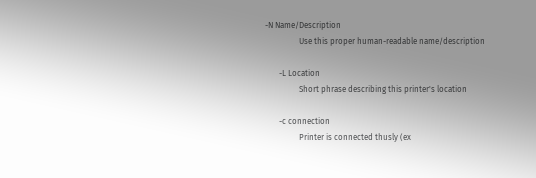-N Name/Description
                 Use this proper human-readable name/description

       -L Location
                 Short phrase describing this printer's location

       -c connection
                 Printer is connected thusly (ex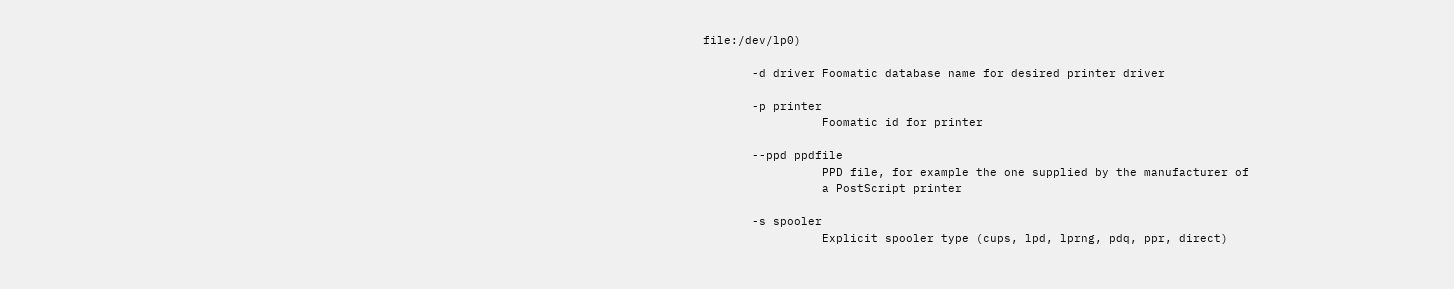file:/dev/lp0)

       -d driver Foomatic database name for desired printer driver

       -p printer
                 Foomatic id for printer

       --ppd ppdfile
                 PPD file, for example the one supplied by the manufacturer of
                 a PostScript printer

       -s spooler
                 Explicit spooler type (cups, lpd, lprng, pdq, ppr, direct)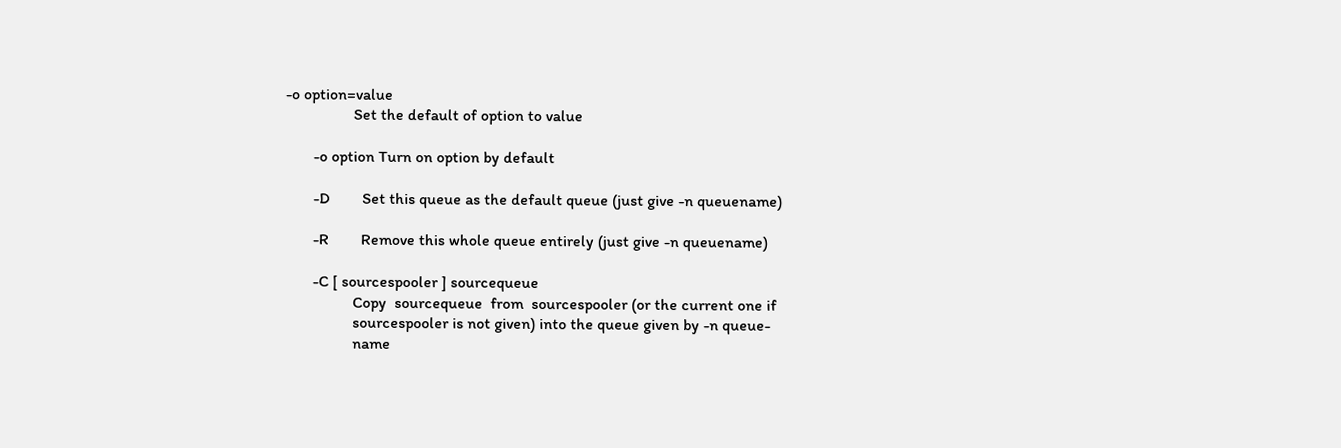-o option=value
                 Set the default of option to value

       -o option Turn on option by default

       -D        Set this queue as the default queue (just give -n queuename)

       -R        Remove this whole queue entirely (just give -n queuename)

       -C [ sourcespooler ] sourcequeue
                 Copy  sourcequeue  from  sourcespooler (or the current one if
                 sourcespooler is not given) into the queue given by -n queue-
                 name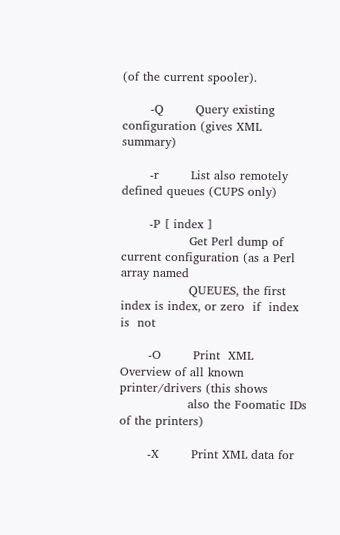(of the current spooler).

       -Q        Query existing configuration (gives XML summary)

       -r        List also remotely defined queues (CUPS only)

       -P [ index ]
                 Get Perl dump of current configuration (as a Perl array named
                 QUEUES, the first index is index, or zero  if  index  is  not

       -O        Print  XML  Overview of all known printer/drivers (this shows
                 also the Foomatic IDs of the printers)

       -X        Print XML data for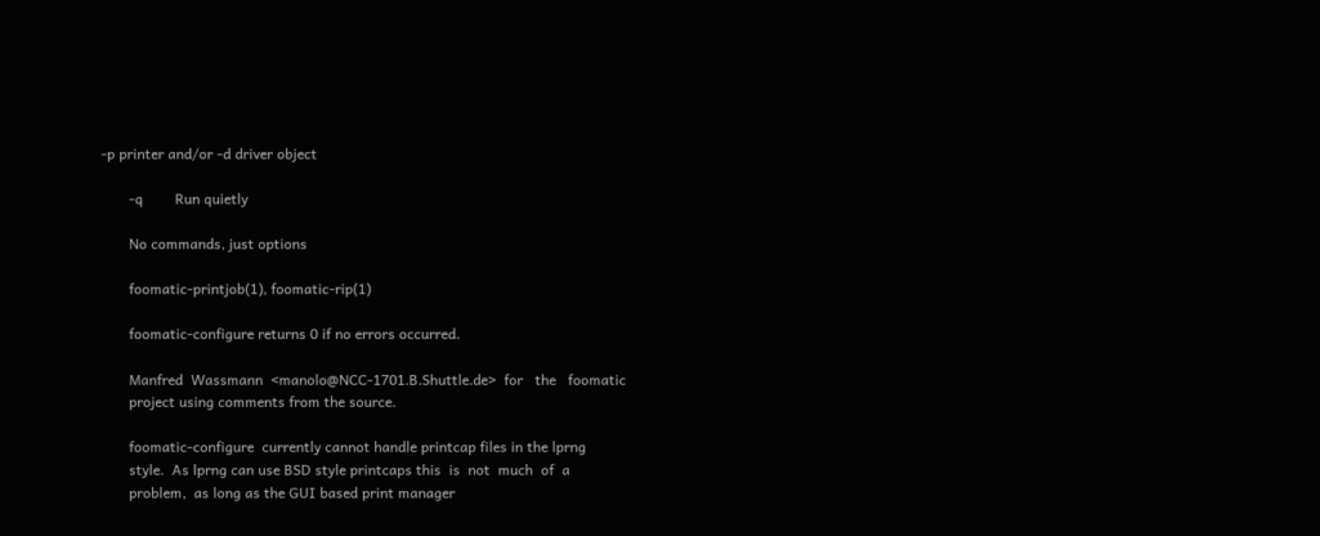-p printer and/or -d driver object

       -q        Run quietly

       No commands, just options

       foomatic-printjob(1), foomatic-rip(1)

       foomatic-configure returns 0 if no errors occurred.

       Manfred  Wassmann  <manolo@NCC-1701.B.Shuttle.de>  for   the   foomatic
       project using comments from the source.

       foomatic-configure  currently cannot handle printcap files in the lprng
       style.  As lprng can use BSD style printcaps this  is  not  much  of  a
       problem,  as long as the GUI based print manager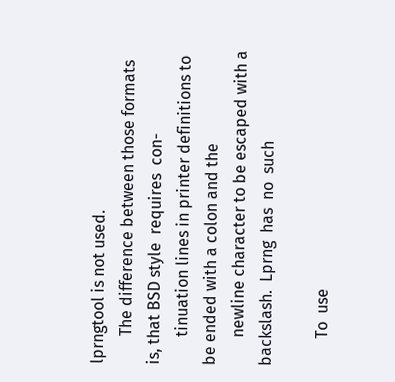lprngtool is not used.
       The difference between those formats is, that BSD style  requires  con-
       tinuation lines in printer definitions to be ended with a colon and the
       newline character to be escaped with a backslash.  Lprng  has  no  such

       To  use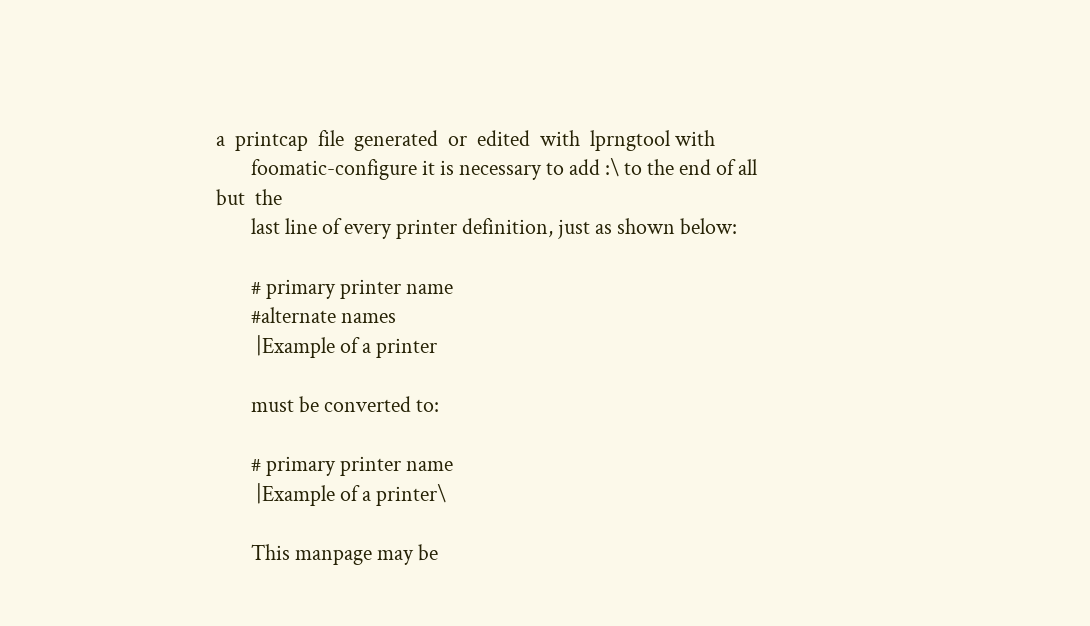a  printcap  file  generated  or  edited  with  lprngtool with
       foomatic-configure it is necessary to add :\ to the end of all but  the
       last line of every printer definition, just as shown below:

       # primary printer name
       #alternate names
        |Example of a printer

       must be converted to:

       # primary printer name
        |Example of a printer\

       This manpage may be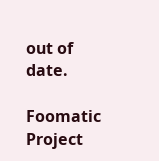out of date.

Foomatic Project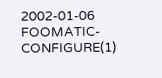2002-01-06             FOOMATIC-CONFIGURE(1)